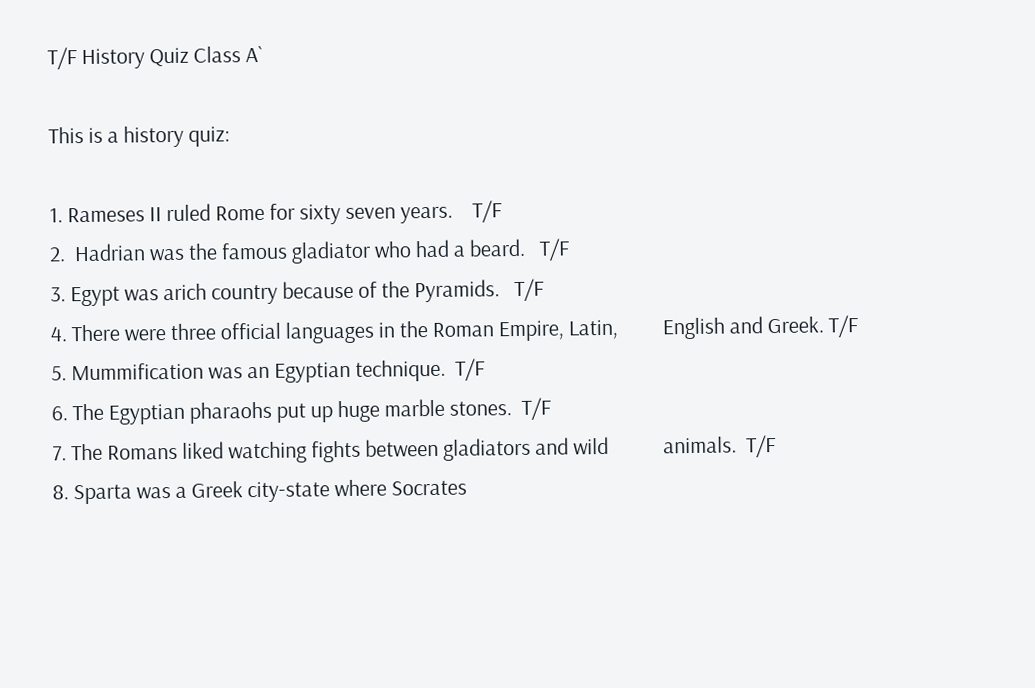T/F History Quiz Class A`

This is a history quiz:

1. Rameses II ruled Rome for sixty seven years.    T/F
2.  Hadrian was the famous gladiator who had a beard.   T/F
3. Egypt was arich country because of the Pyramids.   T/F
4. There were three official languages in the Roman Empire, Latin,         English and Greek. T/F
5. Mummification was an Egyptian technique.  T/F
6. The Egyptian pharaohs put up huge marble stones.  T/F
7. The Romans liked watching fights between gladiators and wild           animals.  T/F
8. Sparta was a Greek city-state where Socrates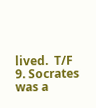lived.  T/F
9. Socrates was a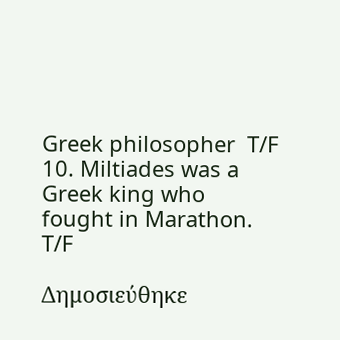Greek philosopher  T/F
10. Miltiades was a Greek king who fought in Marathon.  T/F

Δημοσιεύθηκε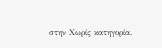στην Χωρίς κατηγορία.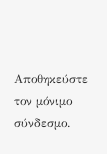Αποθηκεύστε τον μόνιμο σύνδεσμο.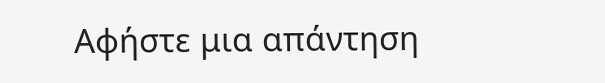Αφήστε μια απάντηση